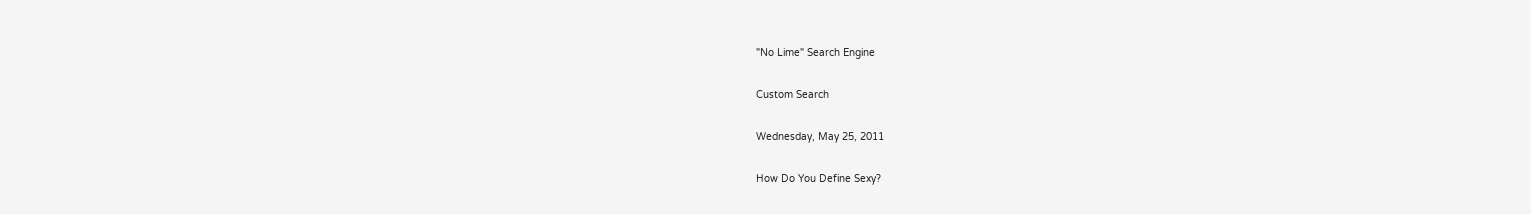"No Lime" Search Engine

Custom Search

Wednesday, May 25, 2011

How Do You Define Sexy?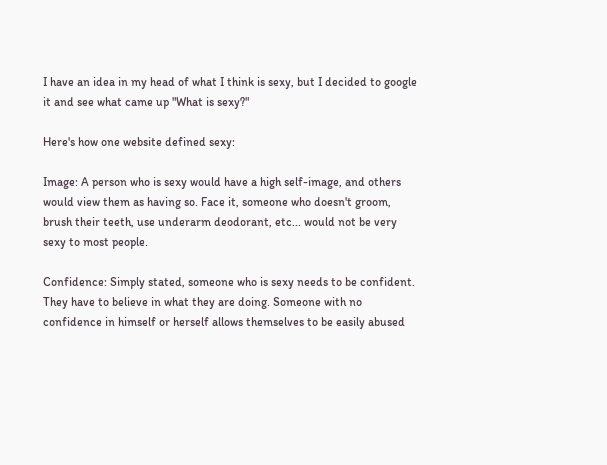I have an idea in my head of what I think is sexy, but I decided to google it and see what came up "What is sexy?"

Here's how one website defined sexy:

Image: A person who is sexy would have a high self-image, and others would view them as having so. Face it, someone who doesn't groom, brush their teeth, use underarm deodorant, etc... would not be very sexy to most people.

Confidence: Simply stated, someone who is sexy needs to be confident. They have to believe in what they are doing. Someone with no confidence in himself or herself allows themselves to be easily abused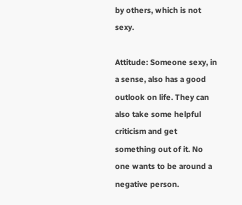by others, which is not sexy.

Attitude: Someone sexy, in a sense, also has a good outlook on life. They can also take some helpful criticism and get something out of it. No one wants to be around a negative person.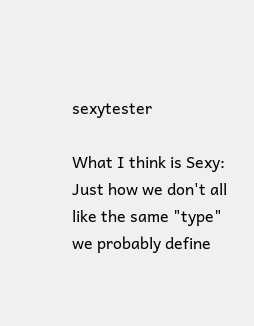sexytester

What I think is Sexy:
Just how we don't all like the same "type" we probably define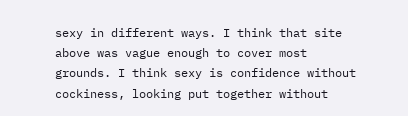sexy in different ways. I think that site above was vague enough to cover most grounds. I think sexy is confidence without cockiness, looking put together without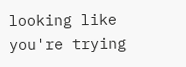looking like you're trying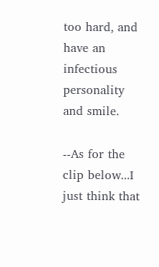too hard, and have an infectious personality and smile.

--As for the clip below...I just think that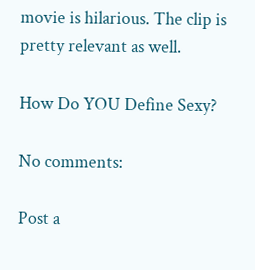movie is hilarious. The clip is pretty relevant as well.

How Do YOU Define Sexy?

No comments:

Post a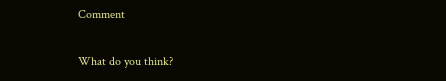Comment

What do you think?